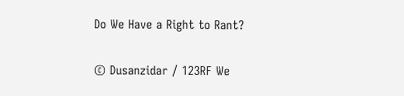Do We Have a Right to Rant?

© Dusanzidar / 123RF We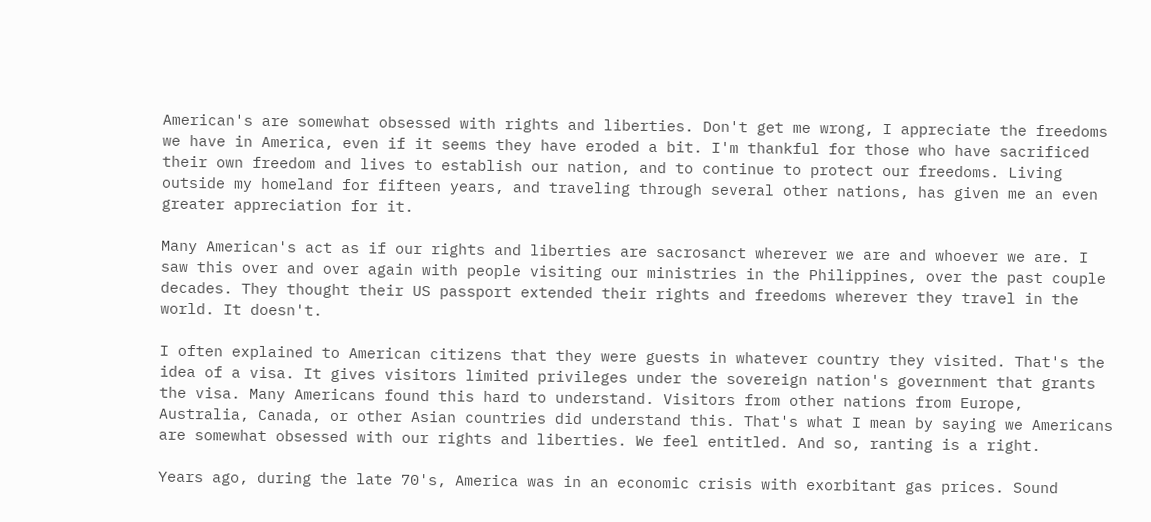American's are somewhat obsessed with rights and liberties. Don't get me wrong, I appreciate the freedoms we have in America, even if it seems they have eroded a bit. I'm thankful for those who have sacrificed their own freedom and lives to establish our nation, and to continue to protect our freedoms. Living outside my homeland for fifteen years, and traveling through several other nations, has given me an even greater appreciation for it.

Many American's act as if our rights and liberties are sacrosanct wherever we are and whoever we are. I saw this over and over again with people visiting our ministries in the Philippines, over the past couple decades. They thought their US passport extended their rights and freedoms wherever they travel in the world. It doesn't.

I often explained to American citizens that they were guests in whatever country they visited. That's the idea of a visa. It gives visitors limited privileges under the sovereign nation's government that grants the visa. Many Americans found this hard to understand. Visitors from other nations from Europe, Australia, Canada, or other Asian countries did understand this. That's what I mean by saying we Americans are somewhat obsessed with our rights and liberties. We feel entitled. And so, ranting is a right.

Years ago, during the late 70's, America was in an economic crisis with exorbitant gas prices. Sound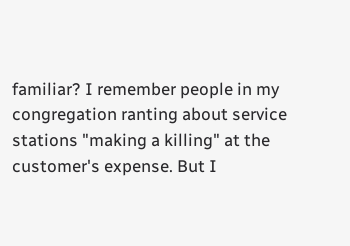familiar? I remember people in my congregation ranting about service stations "making a killing" at the customer's expense. But I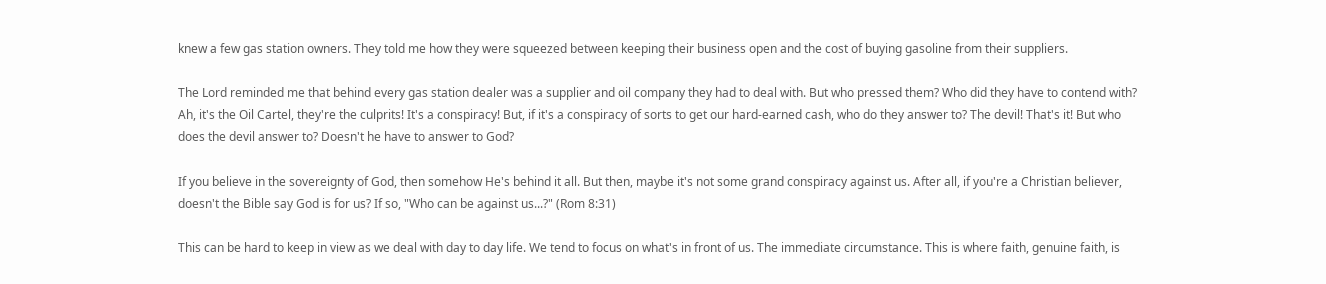knew a few gas station owners. They told me how they were squeezed between keeping their business open and the cost of buying gasoline from their suppliers.

The Lord reminded me that behind every gas station dealer was a supplier and oil company they had to deal with. But who pressed them? Who did they have to contend with? Ah, it's the Oil Cartel, they're the culprits! It's a conspiracy! But, if it's a conspiracy of sorts to get our hard-earned cash, who do they answer to? The devil! That's it! But who does the devil answer to? Doesn't he have to answer to God?

If you believe in the sovereignty of God, then somehow He's behind it all. But then, maybe it's not some grand conspiracy against us. After all, if you're a Christian believer, doesn't the Bible say God is for us? If so, "Who can be against us...?" (Rom 8:31)

This can be hard to keep in view as we deal with day to day life. We tend to focus on what's in front of us. The immediate circumstance. This is where faith, genuine faith, is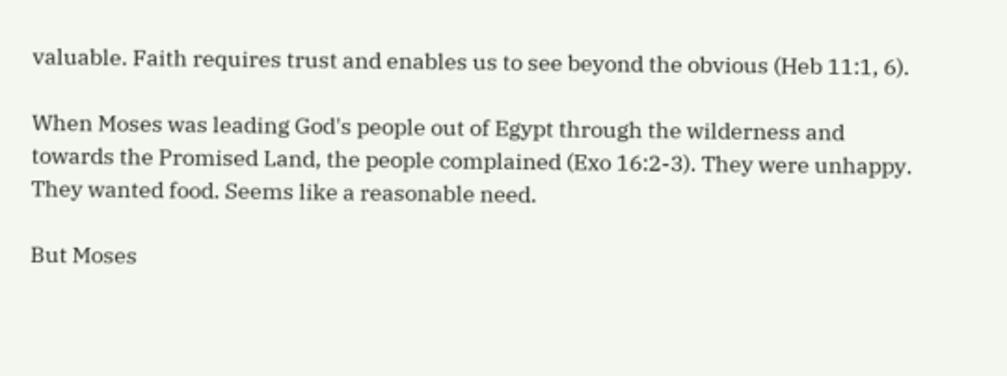valuable. Faith requires trust and enables us to see beyond the obvious (Heb 11:1, 6).

When Moses was leading God's people out of Egypt through the wilderness and towards the Promised Land, the people complained (Exo 16:2-3). They were unhappy. They wanted food. Seems like a reasonable need.

But Moses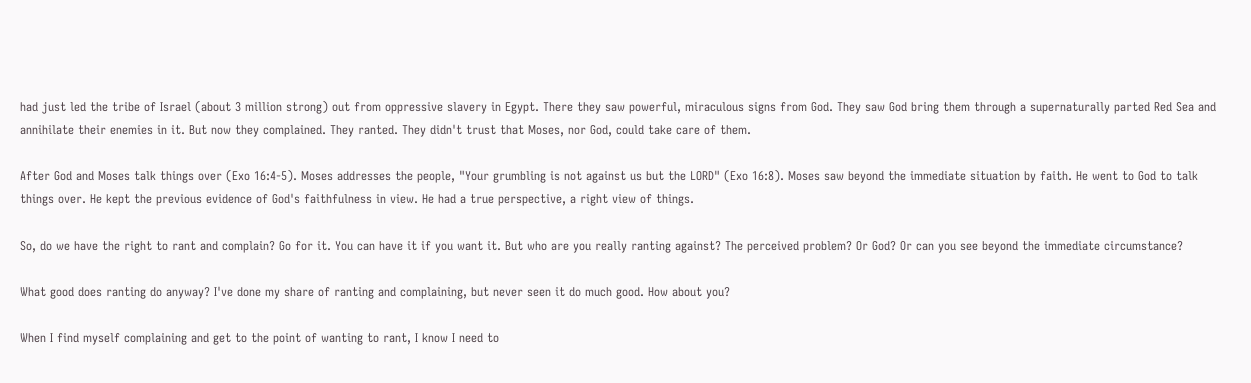had just led the tribe of Israel (about 3 million strong) out from oppressive slavery in Egypt. There they saw powerful, miraculous signs from God. They saw God bring them through a supernaturally parted Red Sea and annihilate their enemies in it. But now they complained. They ranted. They didn't trust that Moses, nor God, could take care of them.

After God and Moses talk things over (Exo 16:4-5). Moses addresses the people, "Your grumbling is not against us but the LORD" (Exo 16:8). Moses saw beyond the immediate situation by faith. He went to God to talk things over. He kept the previous evidence of God's faithfulness in view. He had a true perspective, a right view of things.

So, do we have the right to rant and complain? Go for it. You can have it if you want it. But who are you really ranting against? The perceived problem? Or God? Or can you see beyond the immediate circumstance?

What good does ranting do anyway? I've done my share of ranting and complaining, but never seen it do much good. How about you?

When I find myself complaining and get to the point of wanting to rant, I know I need to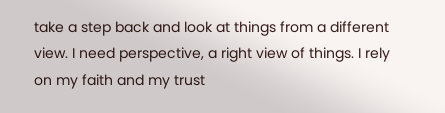take a step back and look at things from a different view. I need perspective, a right view of things. I rely on my faith and my trust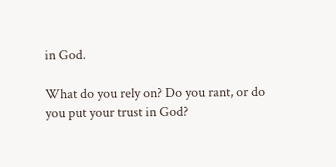in God.

What do you rely on? Do you rant, or do you put your trust in God?